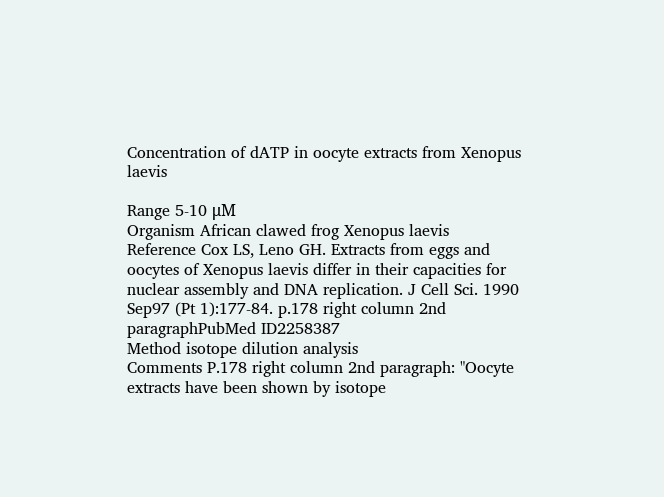Concentration of dATP in oocyte extracts from Xenopus laevis

Range 5-10 μM
Organism African clawed frog Xenopus laevis
Reference Cox LS, Leno GH. Extracts from eggs and oocytes of Xenopus laevis differ in their capacities for nuclear assembly and DNA replication. J Cell Sci. 1990 Sep97 (Pt 1):177-84. p.178 right column 2nd paragraphPubMed ID2258387
Method isotope dilution analysis
Comments P.178 right column 2nd paragraph: "Oocyte extracts have been shown by isotope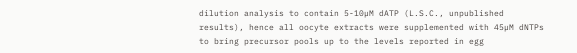dilution analysis to contain 5-10µM dATP (L.S.C., unpublished results), hence all oocyte extracts were supplemented with 45µM dNTPs to bring precursor pools up to the levels reported in egg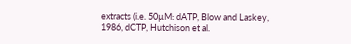extracts (i.e. 50µM: dATP, Blow and Laskey, 1986, dCTP, Hutchison et al.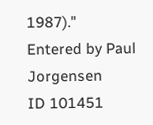1987)."
Entered by Paul Jorgensen
ID 101451